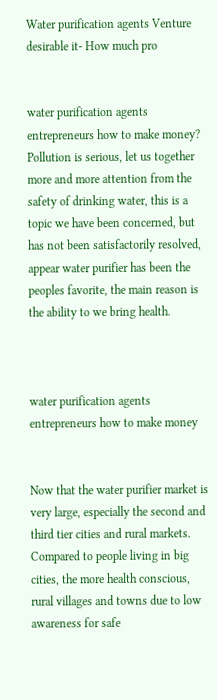Water purification agents Venture desirable it- How much pro


water purification agents entrepreneurs how to make money? Pollution is serious, let us together more and more attention from the safety of drinking water, this is a topic we have been concerned, but has not been satisfactorily resolved, appear water purifier has been the peoples favorite, the main reason is the ability to we bring health.



water purification agents entrepreneurs how to make money


Now that the water purifier market is very large, especially the second and third tier cities and rural markets. Compared to people living in big cities, the more health conscious, rural villages and towns due to low awareness for safe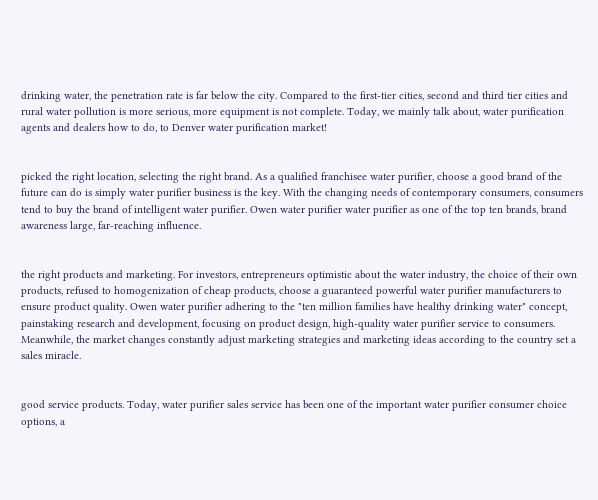drinking water, the penetration rate is far below the city. Compared to the first-tier cities, second and third tier cities and rural water pollution is more serious, more equipment is not complete. Today, we mainly talk about, water purification agents and dealers how to do, to Denver water purification market!


picked the right location, selecting the right brand. As a qualified franchisee water purifier, choose a good brand of the future can do is simply water purifier business is the key. With the changing needs of contemporary consumers, consumers tend to buy the brand of intelligent water purifier. Owen water purifier water purifier as one of the top ten brands, brand awareness large, far-reaching influence.


the right products and marketing. For investors, entrepreneurs optimistic about the water industry, the choice of their own products, refused to homogenization of cheap products, choose a guaranteed powerful water purifier manufacturers to ensure product quality. Owen water purifier adhering to the "ten million families have healthy drinking water" concept, painstaking research and development, focusing on product design, high-quality water purifier service to consumers. Meanwhile, the market changes constantly adjust marketing strategies and marketing ideas according to the country set a sales miracle.


good service products. Today, water purifier sales service has been one of the important water purifier consumer choice options, a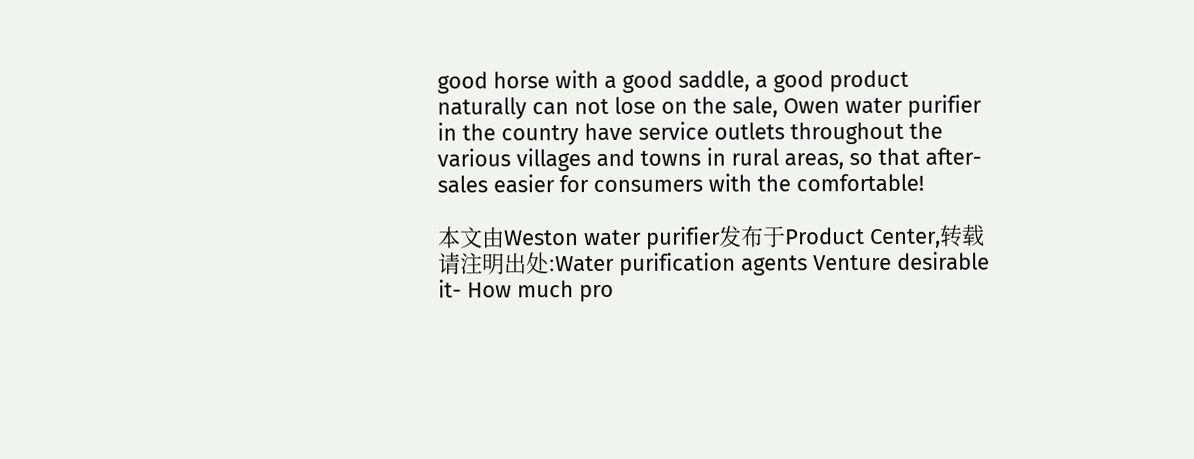good horse with a good saddle, a good product naturally can not lose on the sale, Owen water purifier in the country have service outlets throughout the various villages and towns in rural areas, so that after-sales easier for consumers with the comfortable!

本文由Weston water purifier发布于Product Center,转载请注明出处:Water purification agents Venture desirable it- How much pro